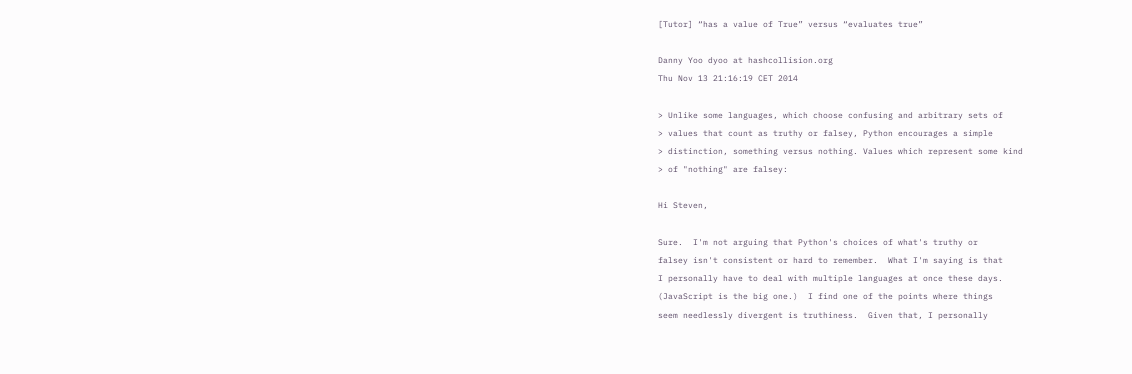[Tutor] “has a value of True” versus “evaluates true”

Danny Yoo dyoo at hashcollision.org
Thu Nov 13 21:16:19 CET 2014

> Unlike some languages, which choose confusing and arbitrary sets of
> values that count as truthy or falsey, Python encourages a simple
> distinction, something versus nothing. Values which represent some kind
> of "nothing" are falsey:

Hi Steven,

Sure.  I'm not arguing that Python's choices of what's truthy or
falsey isn't consistent or hard to remember.  What I'm saying is that
I personally have to deal with multiple languages at once these days.
(JavaScript is the big one.)  I find one of the points where things
seem needlessly divergent is truthiness.  Given that, I personally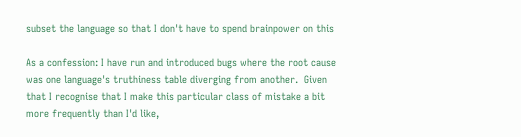subset the language so that I don't have to spend brainpower on this

As a confession: I have run and introduced bugs where the root cause
was one language's truthiness table diverging from another.  Given
that I recognise that I make this particular class of mistake a bit
more frequently than I'd like,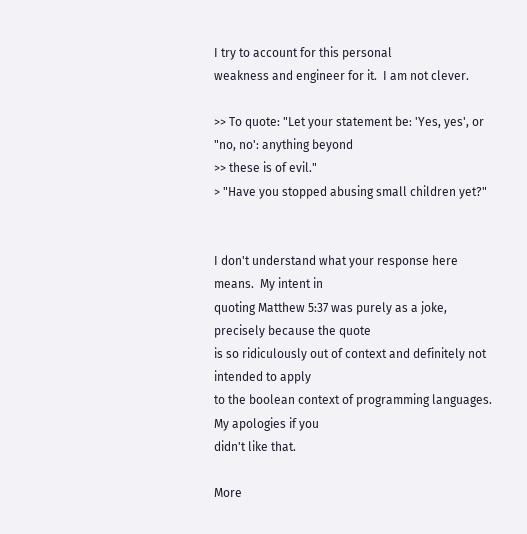I try to account for this personal
weakness and engineer for it.  I am not clever.

>> To quote: "Let your statement be: 'Yes, yes', or "no, no': anything beyond
>> these is of evil."
> "Have you stopped abusing small children yet?"


I don't understand what your response here means.  My intent in
quoting Matthew 5:37 was purely as a joke, precisely because the quote
is so ridiculously out of context and definitely not intended to apply
to the boolean context of programming languages.  My apologies if you
didn't like that.

More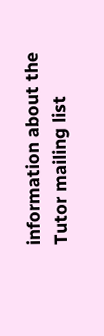information about the Tutor mailing list